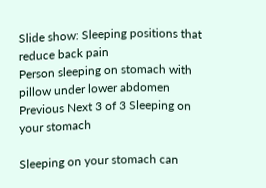Slide show: Sleeping positions that reduce back pain
Person sleeping on stomach with pillow under lower abdomen
Previous Next 3 of 3 Sleeping on your stomach

Sleeping on your stomach can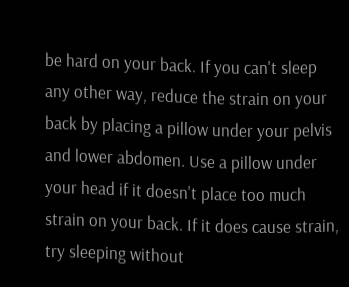be hard on your back. If you can't sleep any other way, reduce the strain on your back by placing a pillow under your pelvis and lower abdomen. Use a pillow under your head if it doesn't place too much strain on your back. If it does cause strain, try sleeping without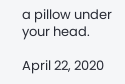a pillow under your head.

April 22, 2020